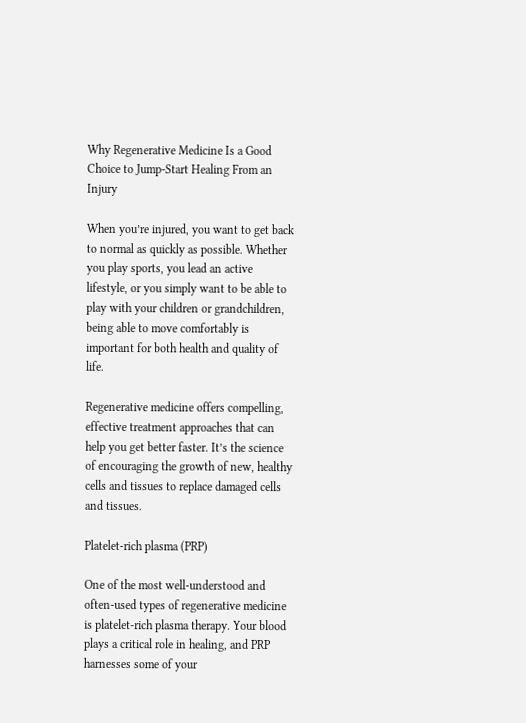Why Regenerative Medicine Is a Good Choice to Jump-Start Healing From an Injury

When you’re injured, you want to get back to normal as quickly as possible. Whether you play sports, you lead an active lifestyle, or you simply want to be able to play with your children or grandchildren, being able to move comfortably is important for both health and quality of life.

Regenerative medicine offers compelling, effective treatment approaches that can help you get better faster. It’s the science of encouraging the growth of new, healthy cells and tissues to replace damaged cells and tissues.

Platelet-rich plasma (PRP)

One of the most well-understood and often-used types of regenerative medicine is platelet-rich plasma therapy. Your blood plays a critical role in healing, and PRP harnesses some of your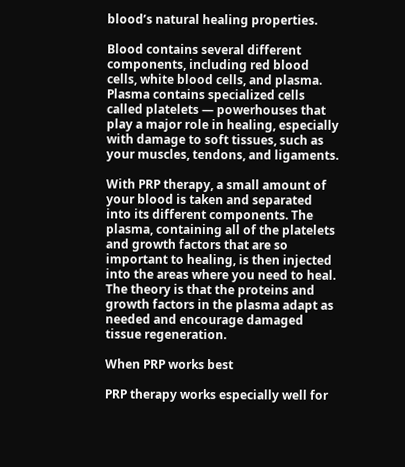blood’s natural healing properties.

Blood contains several different components, including red blood cells, white blood cells, and plasma. Plasma contains specialized cells called platelets — powerhouses that play a major role in healing, especially with damage to soft tissues, such as your muscles, tendons, and ligaments.

With PRP therapy, a small amount of your blood is taken and separated into its different components. The plasma, containing all of the platelets and growth factors that are so important to healing, is then injected into the areas where you need to heal. The theory is that the proteins and growth factors in the plasma adapt as needed and encourage damaged tissue regeneration.

When PRP works best

PRP therapy works especially well for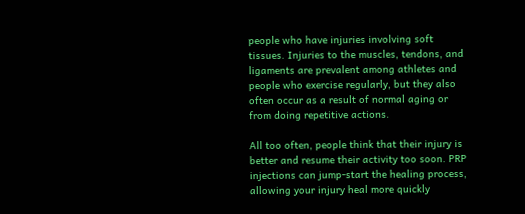people who have injuries involving soft tissues. Injuries to the muscles, tendons, and ligaments are prevalent among athletes and people who exercise regularly, but they also often occur as a result of normal aging or from doing repetitive actions.

All too often, people think that their injury is better and resume their activity too soon. PRP injections can jump-start the healing process, allowing your injury heal more quickly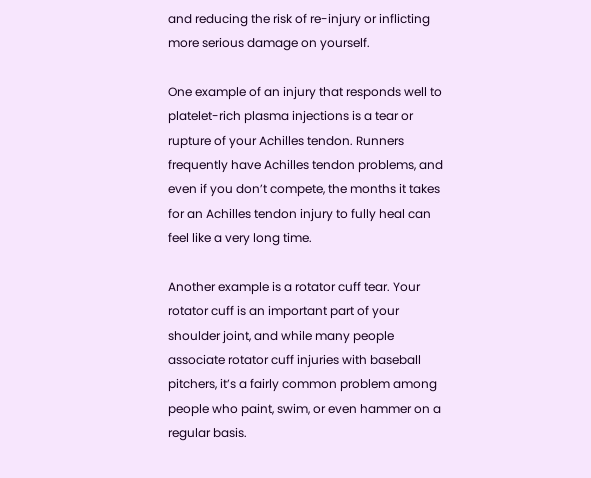and reducing the risk of re-injury or inflicting more serious damage on yourself.

One example of an injury that responds well to platelet-rich plasma injections is a tear or rupture of your Achilles tendon. Runners frequently have Achilles tendon problems, and even if you don’t compete, the months it takes for an Achilles tendon injury to fully heal can feel like a very long time.

Another example is a rotator cuff tear. Your rotator cuff is an important part of your shoulder joint, and while many people associate rotator cuff injuries with baseball pitchers, it’s a fairly common problem among people who paint, swim, or even hammer on a regular basis.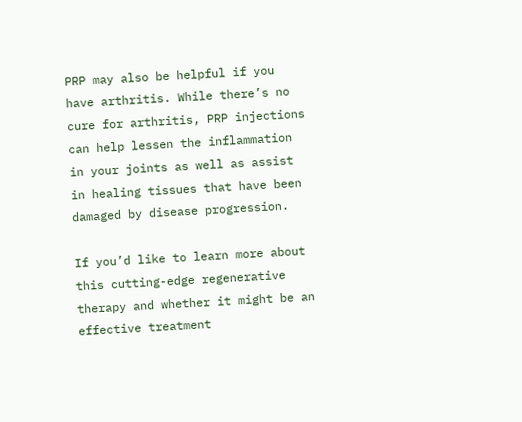PRP may also be helpful if you have arthritis. While there’s no cure for arthritis, PRP injections can help lessen the inflammation in your joints as well as assist in healing tissues that have been damaged by disease progression.

If you’d like to learn more about this cutting-edge regenerative therapy and whether it might be an effective treatment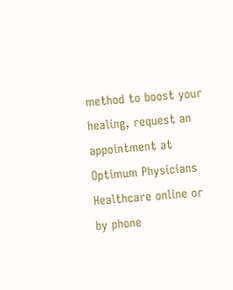method to boost your healing, request an appointment at Optimum Physicians Healthcare online or by phone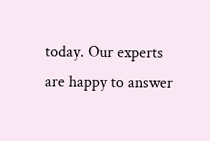today. Our experts are happy to answer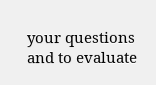your questions and to evaluate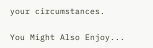your circumstances.

You Might Also Enjoy...